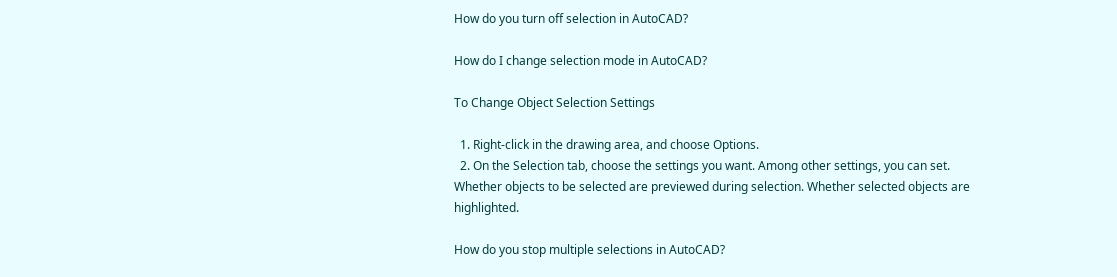How do you turn off selection in AutoCAD?

How do I change selection mode in AutoCAD?

To Change Object Selection Settings

  1. Right-click in the drawing area, and choose Options.
  2. On the Selection tab, choose the settings you want. Among other settings, you can set. Whether objects to be selected are previewed during selection. Whether selected objects are highlighted.

How do you stop multiple selections in AutoCAD?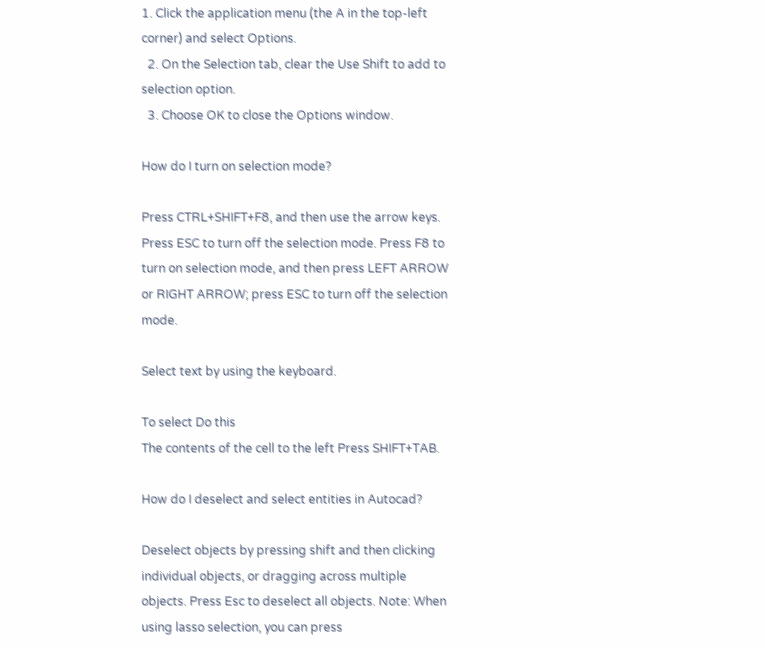1. Click the application menu (the A in the top-left corner) and select Options.
  2. On the Selection tab, clear the Use Shift to add to selection option.
  3. Choose OK to close the Options window.

How do I turn on selection mode?

Press CTRL+SHIFT+F8, and then use the arrow keys. Press ESC to turn off the selection mode. Press F8 to turn on selection mode, and then press LEFT ARROW or RIGHT ARROW; press ESC to turn off the selection mode.

Select text by using the keyboard.

To select Do this
The contents of the cell to the left Press SHIFT+TAB.

How do I deselect and select entities in Autocad?

Deselect objects by pressing shift and then clicking individual objects, or dragging across multiple objects. Press Esc to deselect all objects. Note: When using lasso selection, you can press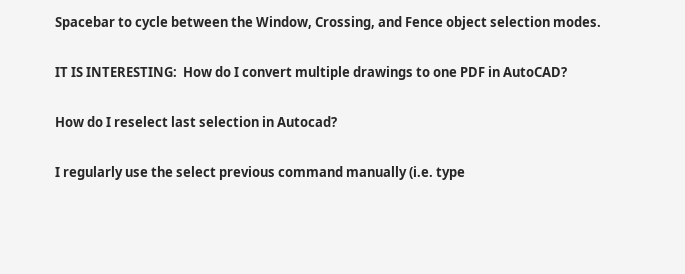Spacebar to cycle between the Window, Crossing, and Fence object selection modes.

IT IS INTERESTING:  How do I convert multiple drawings to one PDF in AutoCAD?

How do I reselect last selection in Autocad?

I regularly use the select previous command manually (i.e. type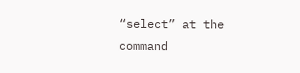“select” at the command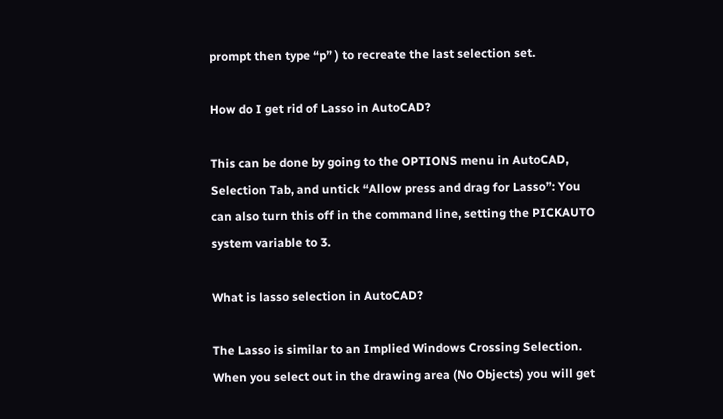prompt then type “p” ) to recreate the last selection set.

How do I get rid of Lasso in AutoCAD?

This can be done by going to the OPTIONS menu in AutoCAD, Selection Tab, and untick “Allow press and drag for Lasso”: You can also turn this off in the command line, setting the PICKAUTO system variable to 3.

What is lasso selection in AutoCAD?

The Lasso is similar to an Implied Windows Crossing Selection. When you select out in the drawing area (No Objects) you will get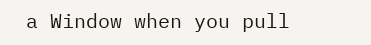a Window when you pull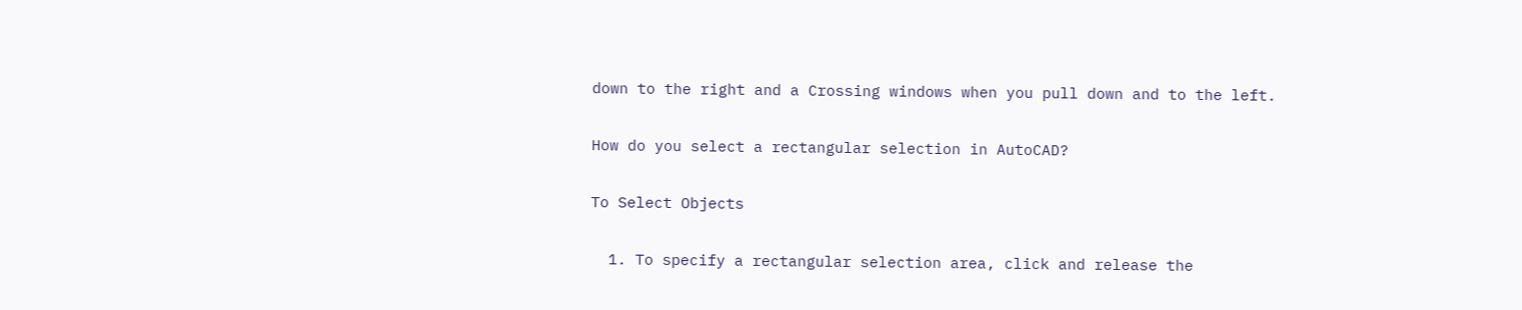down to the right and a Crossing windows when you pull down and to the left.

How do you select a rectangular selection in AutoCAD?

To Select Objects

  1. To specify a rectangular selection area, click and release the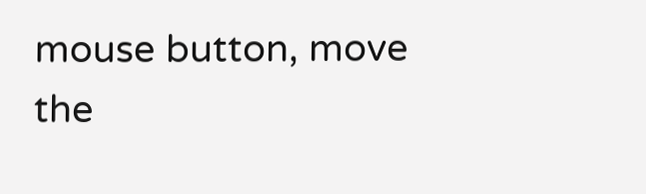mouse button, move the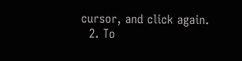cursor, and click again.
  2. To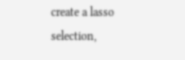create a lasso selection,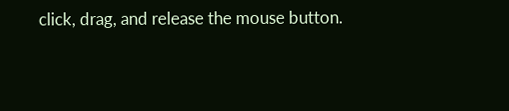click, drag, and release the mouse button.